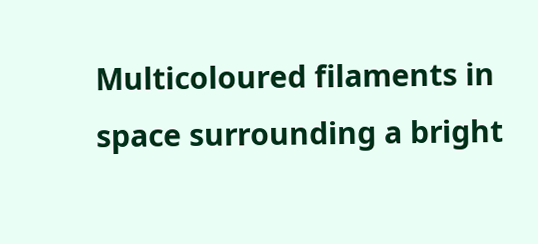Multicoloured filaments in space surrounding a bright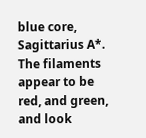blue core, Sagittarius A*. The filaments appear to be red, and green, and look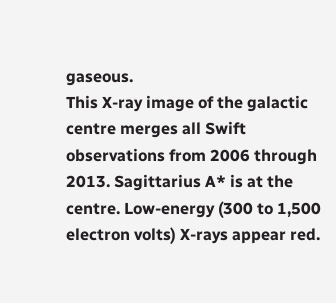gaseous.
This X-ray image of the galactic centre merges all Swift observations from 2006 through 2013. Sagittarius A* is at the centre. Low-energy (300 to 1,500 electron volts) X-rays appear red.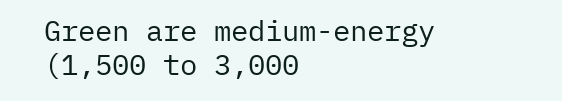Green are medium-energy (1,500 to 3,000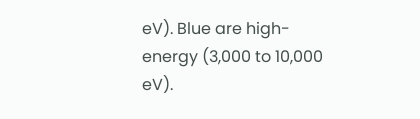eV). Blue are high-energy (3,000 to 10,000 eV).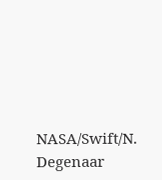NASA/Swift/N. Degenaar